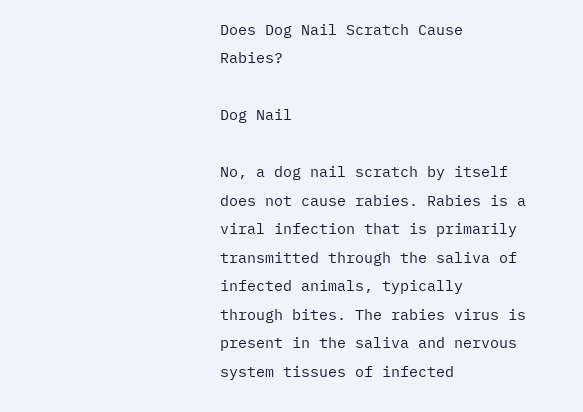Does Dog Nail Scratch Cause Rabies?

Dog Nail

No, a dog nail scratch by itself does not cause rabies. Rabies is a viral infection that is primarily transmitted through the saliva of infected animals, typically through bites. The rabies virus is present in the saliva and nervous system tissues of infected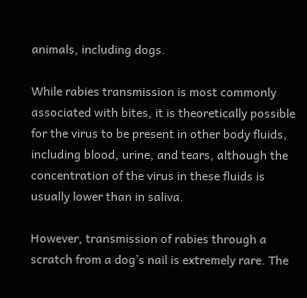animals, including dogs.

While rabies transmission is most commonly associated with bites, it is theoretically possible for the virus to be present in other body fluids, including blood, urine, and tears, although the concentration of the virus in these fluids is usually lower than in saliva.

However, transmission of rabies through a scratch from a dog’s nail is extremely rare. The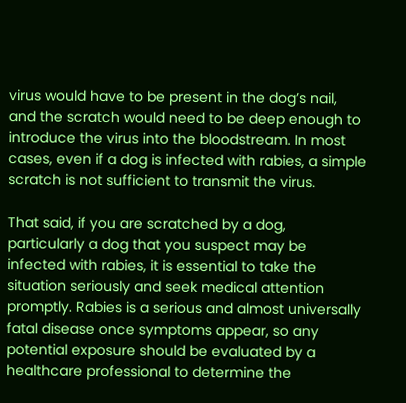virus would have to be present in the dog’s nail, and the scratch would need to be deep enough to introduce the virus into the bloodstream. In most cases, even if a dog is infected with rabies, a simple scratch is not sufficient to transmit the virus.

That said, if you are scratched by a dog, particularly a dog that you suspect may be infected with rabies, it is essential to take the situation seriously and seek medical attention promptly. Rabies is a serious and almost universally fatal disease once symptoms appear, so any potential exposure should be evaluated by a healthcare professional to determine the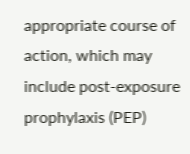appropriate course of action, which may include post-exposure prophylaxis (PEP)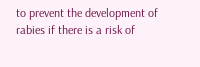to prevent the development of rabies if there is a risk of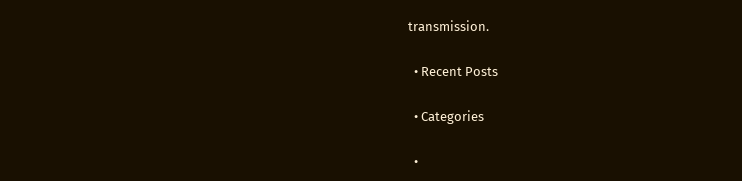transmission.

  • Recent Posts

  • Categories

  •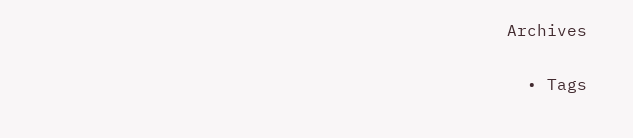Archives

  • Tags